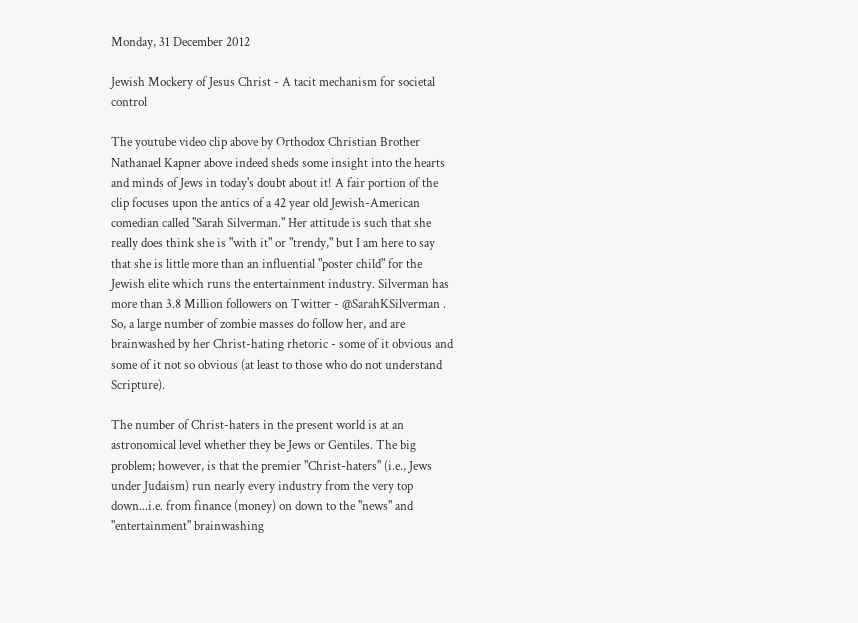Monday, 31 December 2012

Jewish Mockery of Jesus Christ - A tacit mechanism for societal control

The youtube video clip above by Orthodox Christian Brother Nathanael Kapner above indeed sheds some insight into the hearts and minds of Jews in today's doubt about it! A fair portion of the clip focuses upon the antics of a 42 year old Jewish-American comedian called "Sarah Silverman." Her attitude is such that she really does think she is "with it" or "trendy," but I am here to say that she is little more than an influential "poster child" for the Jewish elite which runs the entertainment industry. Silverman has more than 3.8 Million followers on Twitter - @SarahKSilverman . So, a large number of zombie masses do follow her, and are brainwashed by her Christ-hating rhetoric - some of it obvious and some of it not so obvious (at least to those who do not understand Scripture).

The number of Christ-haters in the present world is at an astronomical level whether they be Jews or Gentiles. The big problem; however, is that the premier "Christ-haters" (i.e., Jews under Judaism) run nearly every industry from the very top down...i.e. from finance (money) on down to the "news" and "entertainment" brainwashing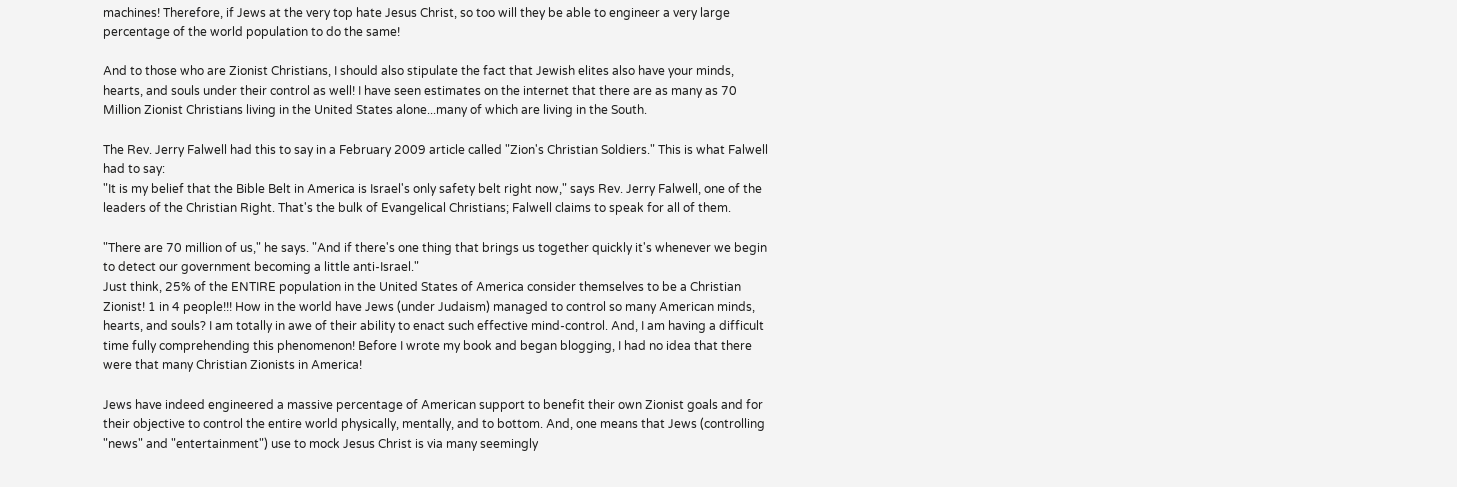machines! Therefore, if Jews at the very top hate Jesus Christ, so too will they be able to engineer a very large percentage of the world population to do the same!

And to those who are Zionist Christians, I should also stipulate the fact that Jewish elites also have your minds, hearts, and souls under their control as well! I have seen estimates on the internet that there are as many as 70 Million Zionist Christians living in the United States alone...many of which are living in the South.

The Rev. Jerry Falwell had this to say in a February 2009 article called "Zion's Christian Soldiers." This is what Falwell had to say:
"It is my belief that the Bible Belt in America is Israel's only safety belt right now," says Rev. Jerry Falwell, one of the leaders of the Christian Right. That's the bulk of Evangelical Christians; Falwell claims to speak for all of them.

"There are 70 million of us," he says. "And if there's one thing that brings us together quickly it's whenever we begin to detect our government becoming a little anti-Israel."
Just think, 25% of the ENTIRE population in the United States of America consider themselves to be a Christian Zionist! 1 in 4 people!!! How in the world have Jews (under Judaism) managed to control so many American minds, hearts, and souls? I am totally in awe of their ability to enact such effective mind-control. And, I am having a difficult time fully comprehending this phenomenon! Before I wrote my book and began blogging, I had no idea that there were that many Christian Zionists in America!

Jews have indeed engineered a massive percentage of American support to benefit their own Zionist goals and for their objective to control the entire world physically, mentally, and to bottom. And, one means that Jews (controlling "news" and "entertainment") use to mock Jesus Christ is via many seemingly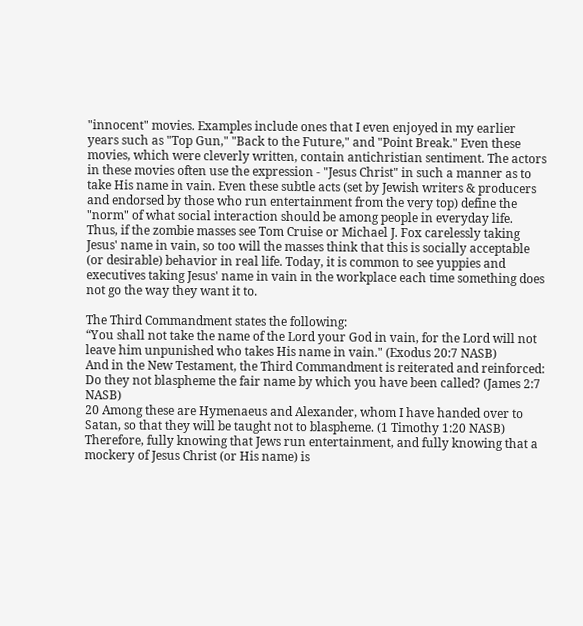"innocent" movies. Examples include ones that I even enjoyed in my earlier years such as "Top Gun," "Back to the Future," and "Point Break." Even these movies, which were cleverly written, contain antichristian sentiment. The actors in these movies often use the expression - "Jesus Christ" in such a manner as to take His name in vain. Even these subtle acts (set by Jewish writers & producers and endorsed by those who run entertainment from the very top) define the "norm" of what social interaction should be among people in everyday life. Thus, if the zombie masses see Tom Cruise or Michael J. Fox carelessly taking Jesus' name in vain, so too will the masses think that this is socially acceptable (or desirable) behavior in real life. Today, it is common to see yuppies and executives taking Jesus' name in vain in the workplace each time something does not go the way they want it to.

The Third Commandment states the following:
“You shall not take the name of the Lord your God in vain, for the Lord will not leave him unpunished who takes His name in vain." (Exodus 20:7 NASB)
And in the New Testament, the Third Commandment is reiterated and reinforced:
Do they not blaspheme the fair name by which you have been called? (James 2:7 NASB)
20 Among these are Hymenaeus and Alexander, whom I have handed over to Satan, so that they will be taught not to blaspheme. (1 Timothy 1:20 NASB)
Therefore, fully knowing that Jews run entertainment, and fully knowing that a mockery of Jesus Christ (or His name) is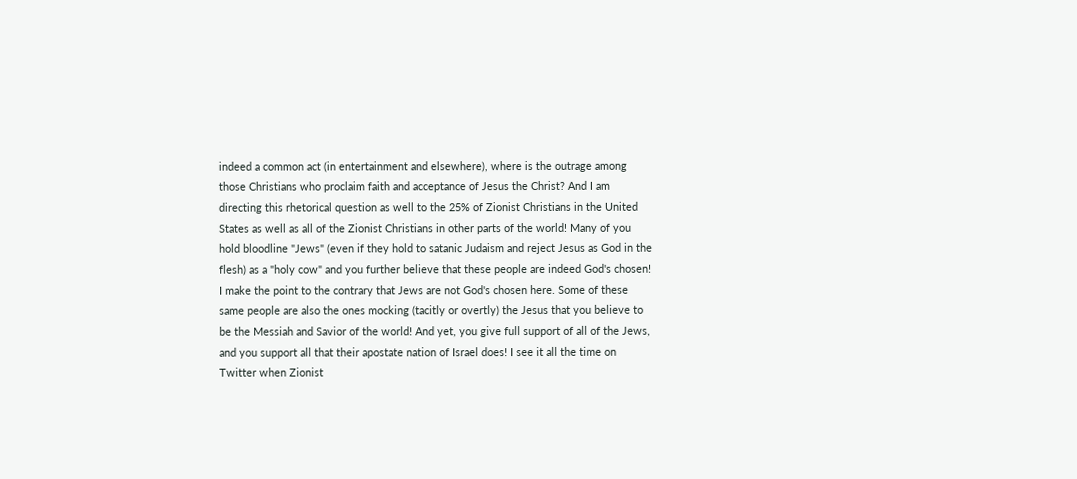indeed a common act (in entertainment and elsewhere), where is the outrage among those Christians who proclaim faith and acceptance of Jesus the Christ? And I am directing this rhetorical question as well to the 25% of Zionist Christians in the United States as well as all of the Zionist Christians in other parts of the world! Many of you hold bloodline "Jews" (even if they hold to satanic Judaism and reject Jesus as God in the flesh) as a "holy cow" and you further believe that these people are indeed God's chosen! I make the point to the contrary that Jews are not God's chosen here. Some of these same people are also the ones mocking (tacitly or overtly) the Jesus that you believe to be the Messiah and Savior of the world! And yet, you give full support of all of the Jews, and you support all that their apostate nation of Israel does! I see it all the time on Twitter when Zionist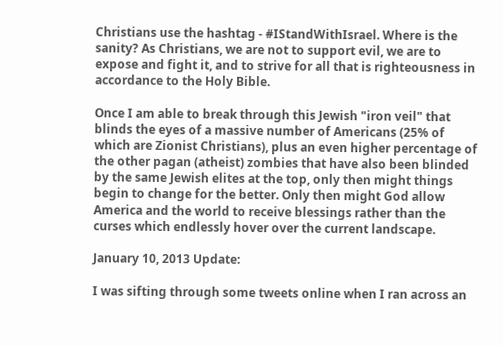Christians use the hashtag - #IStandWithIsrael. Where is the sanity? As Christians, we are not to support evil, we are to expose and fight it, and to strive for all that is righteousness in accordance to the Holy Bible.

Once I am able to break through this Jewish "iron veil" that blinds the eyes of a massive number of Americans (25% of which are Zionist Christians), plus an even higher percentage of the other pagan (atheist) zombies that have also been blinded by the same Jewish elites at the top, only then might things begin to change for the better. Only then might God allow America and the world to receive blessings rather than the curses which endlessly hover over the current landscape.

January 10, 2013 Update:

I was sifting through some tweets online when I ran across an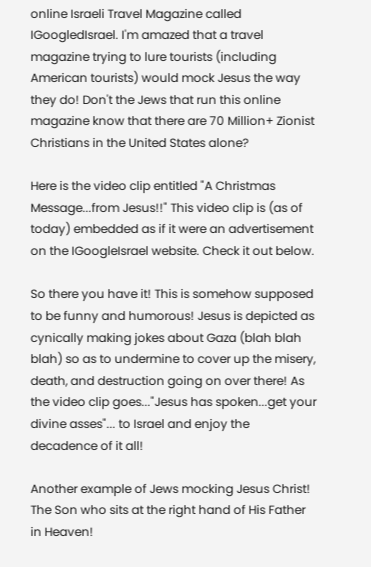online Israeli Travel Magazine called IGoogledIsrael. I'm amazed that a travel magazine trying to lure tourists (including American tourists) would mock Jesus the way they do! Don't the Jews that run this online magazine know that there are 70 Million+ Zionist Christians in the United States alone?

Here is the video clip entitled "A Christmas Message...from Jesus!!" This video clip is (as of today) embedded as if it were an advertisement on the IGoogleIsrael website. Check it out below.

So there you have it! This is somehow supposed to be funny and humorous! Jesus is depicted as cynically making jokes about Gaza (blah blah blah) so as to undermine to cover up the misery, death, and destruction going on over there! As the video clip goes..."Jesus has spoken...get your divine asses"... to Israel and enjoy the decadence of it all!

Another example of Jews mocking Jesus Christ! The Son who sits at the right hand of His Father in Heaven!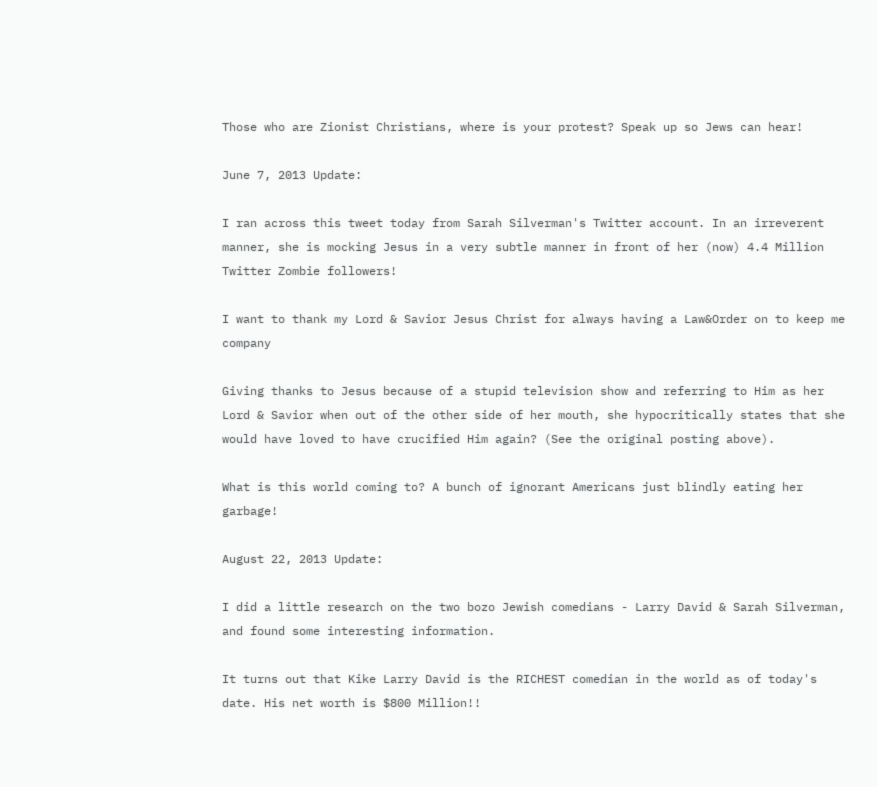Those who are Zionist Christians, where is your protest? Speak up so Jews can hear!

June 7, 2013 Update:

I ran across this tweet today from Sarah Silverman's Twitter account. In an irreverent manner, she is mocking Jesus in a very subtle manner in front of her (now) 4.4 Million Twitter Zombie followers!

I want to thank my Lord & Savior Jesus Christ for always having a Law&Order on to keep me company

Giving thanks to Jesus because of a stupid television show and referring to Him as her Lord & Savior when out of the other side of her mouth, she hypocritically states that she would have loved to have crucified Him again? (See the original posting above).

What is this world coming to? A bunch of ignorant Americans just blindly eating her garbage!

August 22, 2013 Update:

I did a little research on the two bozo Jewish comedians - Larry David & Sarah Silverman, and found some interesting information.

It turns out that Kike Larry David is the RICHEST comedian in the world as of today's date. His net worth is $800 Million!!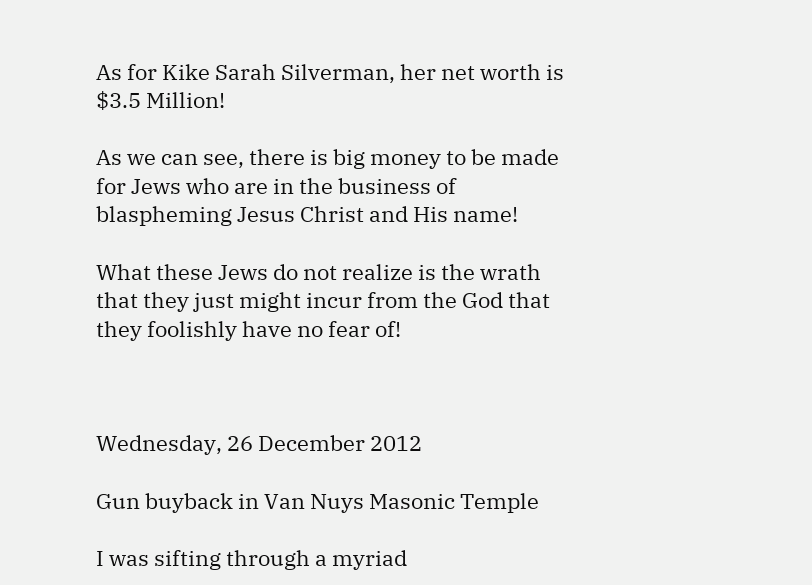As for Kike Sarah Silverman, her net worth is $3.5 Million!

As we can see, there is big money to be made for Jews who are in the business of blaspheming Jesus Christ and His name!

What these Jews do not realize is the wrath that they just might incur from the God that they foolishly have no fear of!



Wednesday, 26 December 2012

Gun buyback in Van Nuys Masonic Temple

I was sifting through a myriad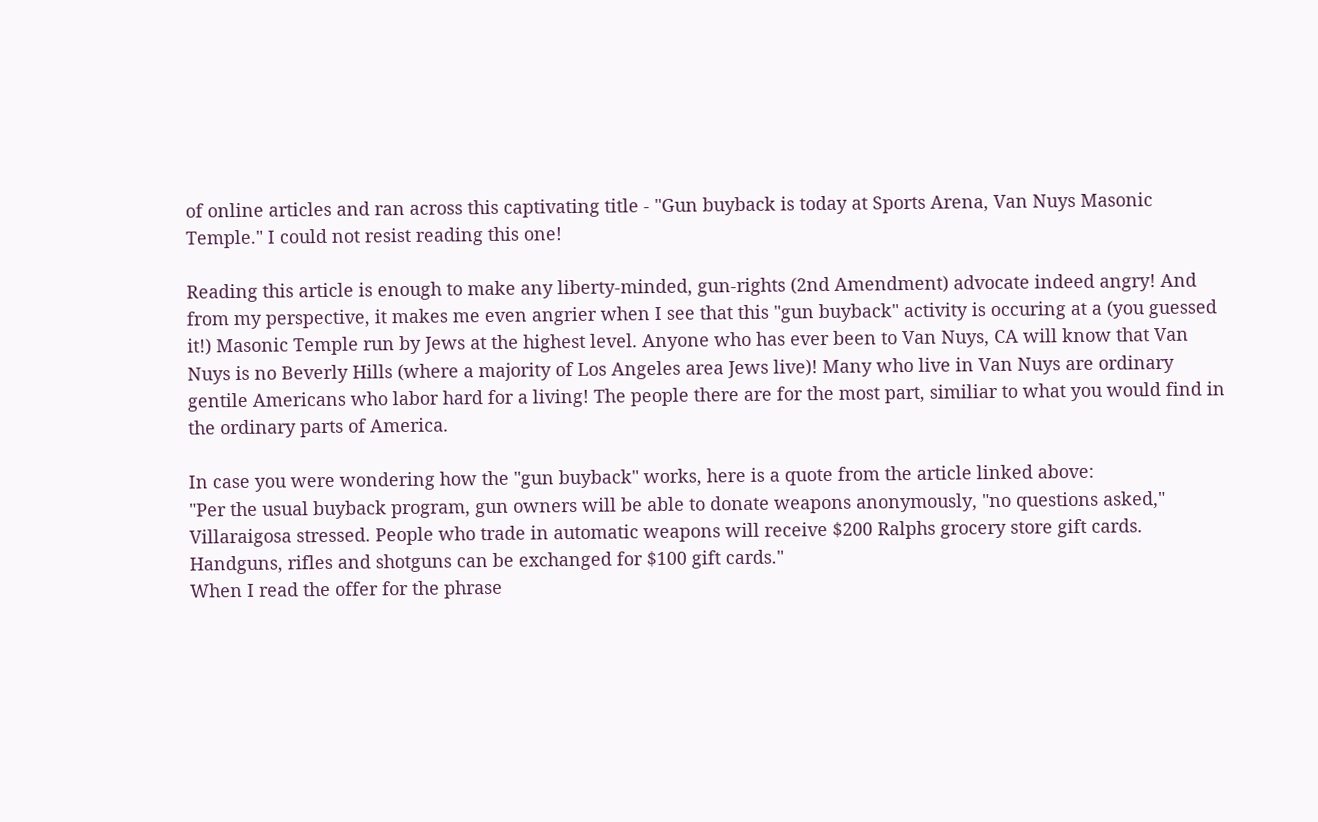of online articles and ran across this captivating title - "Gun buyback is today at Sports Arena, Van Nuys Masonic Temple." I could not resist reading this one!

Reading this article is enough to make any liberty-minded, gun-rights (2nd Amendment) advocate indeed angry! And from my perspective, it makes me even angrier when I see that this "gun buyback" activity is occuring at a (you guessed it!) Masonic Temple run by Jews at the highest level. Anyone who has ever been to Van Nuys, CA will know that Van Nuys is no Beverly Hills (where a majority of Los Angeles area Jews live)! Many who live in Van Nuys are ordinary gentile Americans who labor hard for a living! The people there are for the most part, similiar to what you would find in the ordinary parts of America.

In case you were wondering how the "gun buyback" works, here is a quote from the article linked above:
"Per the usual buyback program, gun owners will be able to donate weapons anonymously, "no questions asked," Villaraigosa stressed. People who trade in automatic weapons will receive $200 Ralphs grocery store gift cards. Handguns, rifles and shotguns can be exchanged for $100 gift cards."
When I read the offer for the phrase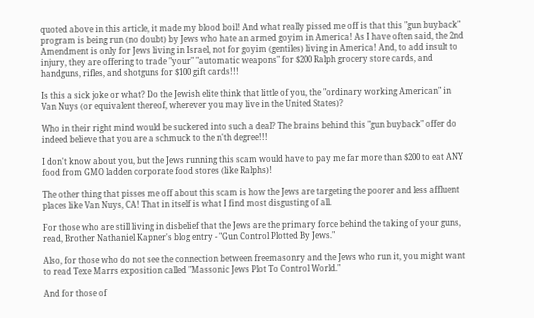quoted above in this article, it made my blood boil! And what really pissed me off is that this "gun buyback" program is being run (no doubt) by Jews who hate an armed goyim in America! As I have often said, the 2nd Amendment is only for Jews living in Israel, not for goyim (gentiles) living in America! And, to add insult to injury, they are offering to trade "your" "automatic weapons" for $200 Ralph grocery store cards, and handguns, rifles, and shotguns for $100 gift cards!!!

Is this a sick joke or what? Do the Jewish elite think that little of you, the "ordinary working American" in Van Nuys (or equivalent thereof, wherever you may live in the United States)?

Who in their right mind would be suckered into such a deal? The brains behind this "gun buyback" offer do indeed believe that you are a schmuck to the n'th degree!!!

I don't know about you, but the Jews running this scam would have to pay me far more than $200 to eat ANY food from GMO ladden corporate food stores (like Ralphs)!

The other thing that pisses me off about this scam is how the Jews are targeting the poorer and less affluent places like Van Nuys, CA! That in itself is what I find most disgusting of all.

For those who are still living in disbelief that the Jews are the primary force behind the taking of your guns, read, Brother Nathaniel Kapner's blog entry - "Gun Control Plotted By Jews."

Also, for those who do not see the connection between freemasonry and the Jews who run it, you might want to read Texe Marrs exposition called "Massonic Jews Plot To Control World."

And for those of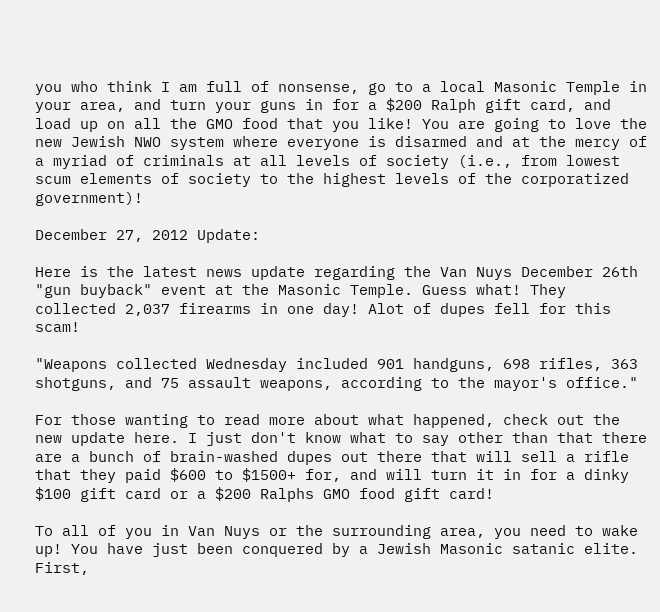you who think I am full of nonsense, go to a local Masonic Temple in your area, and turn your guns in for a $200 Ralph gift card, and load up on all the GMO food that you like! You are going to love the new Jewish NWO system where everyone is disarmed and at the mercy of a myriad of criminals at all levels of society (i.e., from lowest scum elements of society to the highest levels of the corporatized government)!

December 27, 2012 Update:

Here is the latest news update regarding the Van Nuys December 26th "gun buyback" event at the Masonic Temple. Guess what! They collected 2,037 firearms in one day! Alot of dupes fell for this scam!

"Weapons collected Wednesday included 901 handguns, 698 rifles, 363 shotguns, and 75 assault weapons, according to the mayor's office."

For those wanting to read more about what happened, check out the new update here. I just don't know what to say other than that there are a bunch of brain-washed dupes out there that will sell a rifle that they paid $600 to $1500+ for, and will turn it in for a dinky $100 gift card or a $200 Ralphs GMO food gift card!

To all of you in Van Nuys or the surrounding area, you need to wake up! You have just been conquered by a Jewish Masonic satanic elite. First,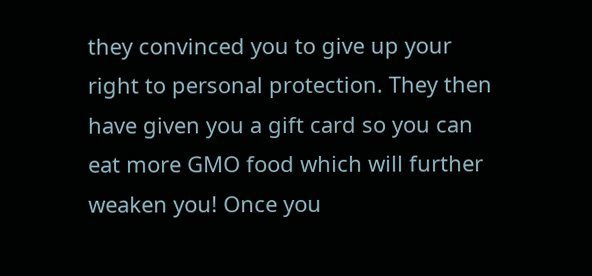they convinced you to give up your right to personal protection. They then have given you a gift card so you can eat more GMO food which will further weaken you! Once you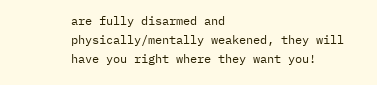are fully disarmed and physically/mentally weakened, they will have you right where they want you!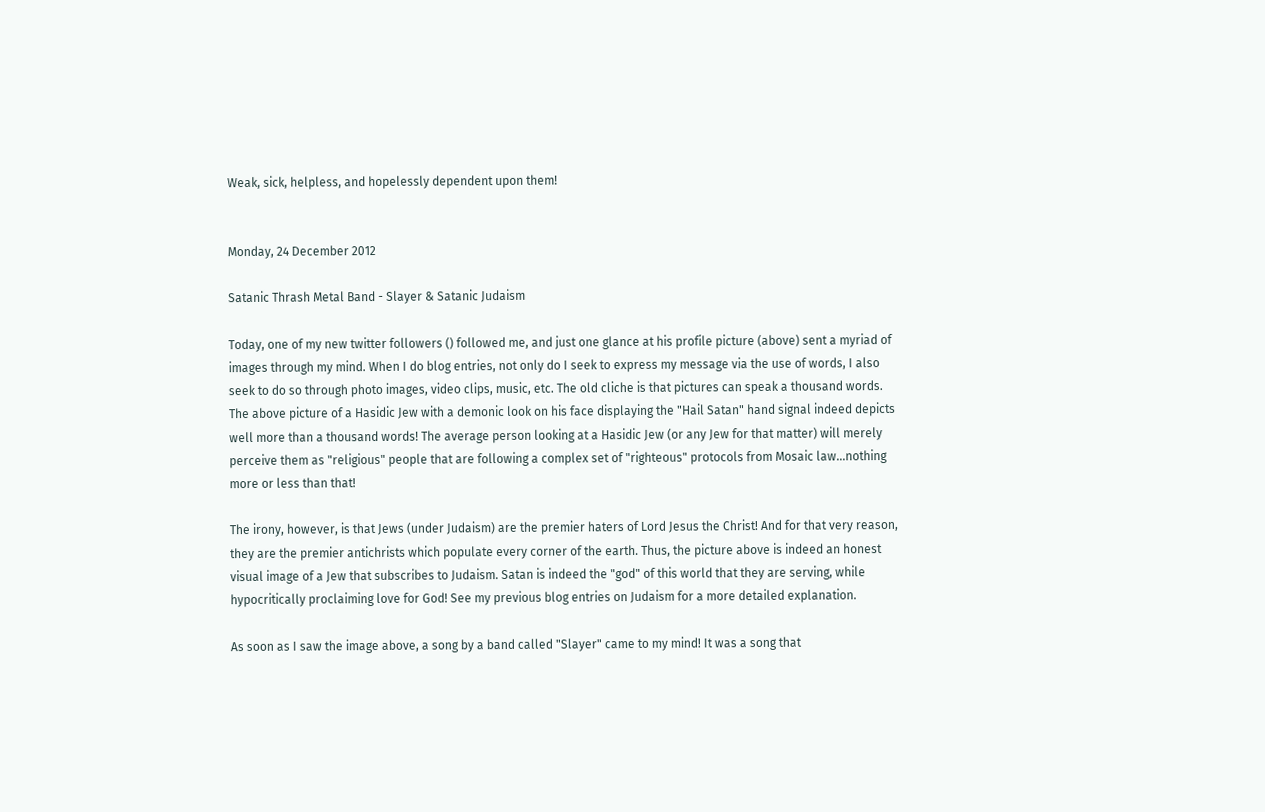Weak, sick, helpless, and hopelessly dependent upon them!


Monday, 24 December 2012

Satanic Thrash Metal Band - Slayer & Satanic Judaism

Today, one of my new twitter followers () followed me, and just one glance at his profile picture (above) sent a myriad of images through my mind. When I do blog entries, not only do I seek to express my message via the use of words, I also seek to do so through photo images, video clips, music, etc. The old cliche is that pictures can speak a thousand words. The above picture of a Hasidic Jew with a demonic look on his face displaying the "Hail Satan" hand signal indeed depicts well more than a thousand words! The average person looking at a Hasidic Jew (or any Jew for that matter) will merely perceive them as "religious" people that are following a complex set of "righteous" protocols from Mosaic law...nothing more or less than that!

The irony, however, is that Jews (under Judaism) are the premier haters of Lord Jesus the Christ! And for that very reason, they are the premier antichrists which populate every corner of the earth. Thus, the picture above is indeed an honest visual image of a Jew that subscribes to Judaism. Satan is indeed the "god" of this world that they are serving, while hypocritically proclaiming love for God! See my previous blog entries on Judaism for a more detailed explanation.

As soon as I saw the image above, a song by a band called "Slayer" came to my mind! It was a song that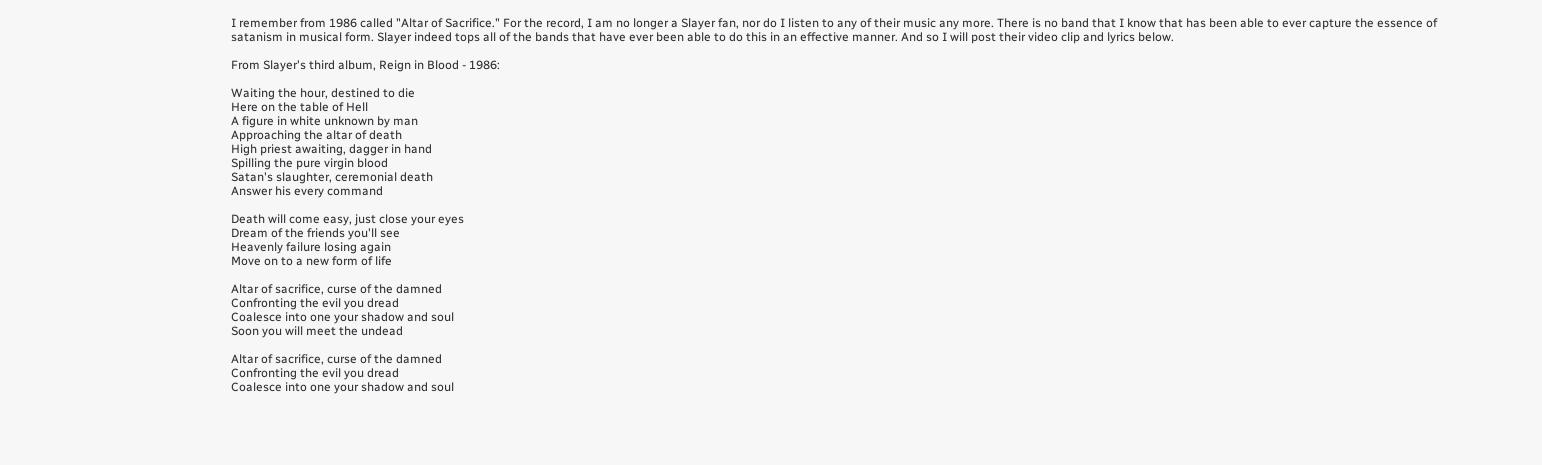I remember from 1986 called "Altar of Sacrifice." For the record, I am no longer a Slayer fan, nor do I listen to any of their music any more. There is no band that I know that has been able to ever capture the essence of satanism in musical form. Slayer indeed tops all of the bands that have ever been able to do this in an effective manner. And so I will post their video clip and lyrics below.

From Slayer's third album, Reign in Blood - 1986:

Waiting the hour, destined to die
Here on the table of Hell
A figure in white unknown by man
Approaching the altar of death
High priest awaiting, dagger in hand
Spilling the pure virgin blood
Satan's slaughter, ceremonial death
Answer his every command

Death will come easy, just close your eyes
Dream of the friends you'll see
Heavenly failure losing again
Move on to a new form of life

Altar of sacrifice, curse of the damned
Confronting the evil you dread
Coalesce into one your shadow and soul
Soon you will meet the undead

Altar of sacrifice, curse of the damned
Confronting the evil you dread
Coalesce into one your shadow and soul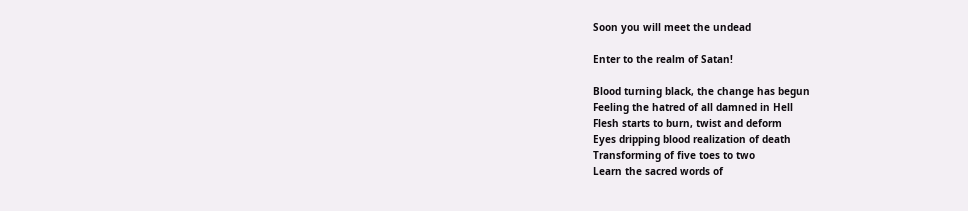Soon you will meet the undead

Enter to the realm of Satan!

Blood turning black, the change has begun
Feeling the hatred of all damned in Hell
Flesh starts to burn, twist and deform
Eyes dripping blood realization of death
Transforming of five toes to two
Learn the sacred words of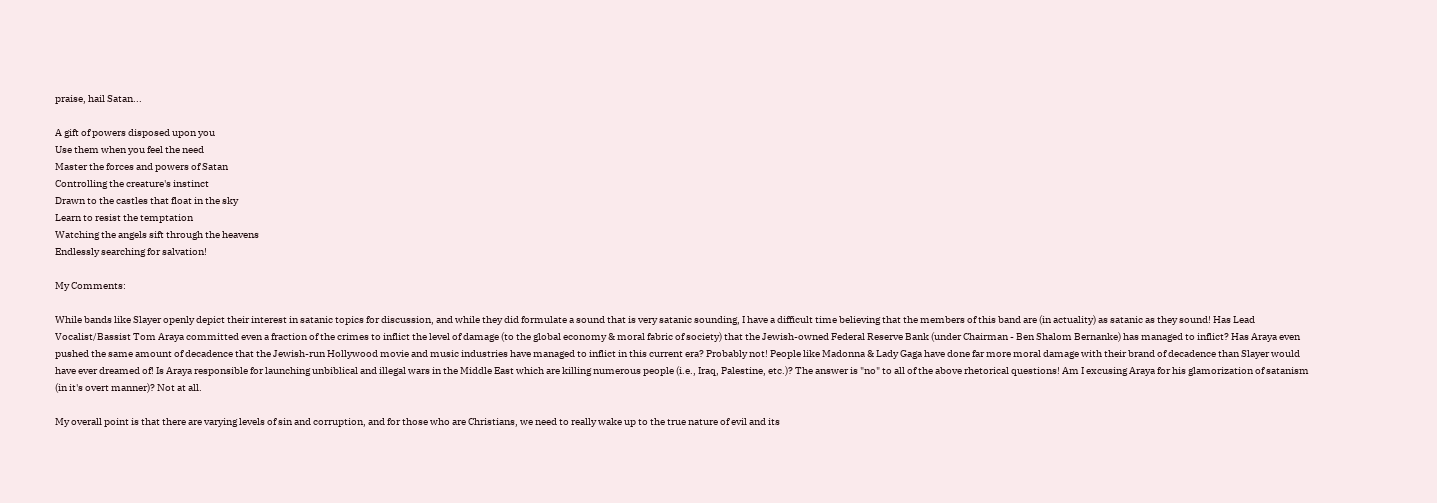praise, hail Satan...

A gift of powers disposed upon you
Use them when you feel the need
Master the forces and powers of Satan
Controlling the creature's instinct
Drawn to the castles that float in the sky
Learn to resist the temptation
Watching the angels sift through the heavens
Endlessly searching for salvation!

My Comments:

While bands like Slayer openly depict their interest in satanic topics for discussion, and while they did formulate a sound that is very satanic sounding, I have a difficult time believing that the members of this band are (in actuality) as satanic as they sound! Has Lead Vocalist/Bassist Tom Araya committed even a fraction of the crimes to inflict the level of damage (to the global economy & moral fabric of society) that the Jewish-owned Federal Reserve Bank (under Chairman - Ben Shalom Bernanke) has managed to inflict? Has Araya even pushed the same amount of decadence that the Jewish-run Hollywood movie and music industries have managed to inflict in this current era? Probably not! People like Madonna & Lady Gaga have done far more moral damage with their brand of decadence than Slayer would have ever dreamed of! Is Araya responsible for launching unbiblical and illegal wars in the Middle East which are killing numerous people (i.e., Iraq, Palestine, etc.)? The answer is "no" to all of the above rhetorical questions! Am I excusing Araya for his glamorization of satanism (in it's overt manner)? Not at all.

My overall point is that there are varying levels of sin and corruption, and for those who are Christians, we need to really wake up to the true nature of evil and its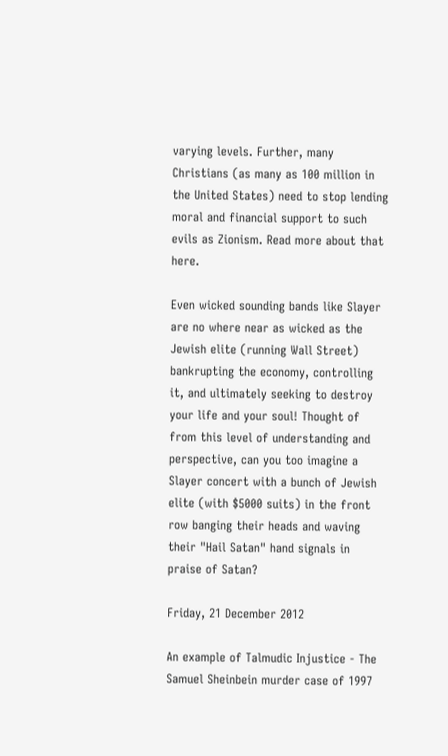varying levels. Further, many Christians (as many as 100 million in the United States) need to stop lending moral and financial support to such evils as Zionism. Read more about that here.

Even wicked sounding bands like Slayer are no where near as wicked as the Jewish elite (running Wall Street) bankrupting the economy, controlling it, and ultimately seeking to destroy your life and your soul! Thought of from this level of understanding and perspective, can you too imagine a Slayer concert with a bunch of Jewish elite (with $5000 suits) in the front row banging their heads and waving their "Hail Satan" hand signals in praise of Satan?

Friday, 21 December 2012

An example of Talmudic Injustice - The Samuel Sheinbein murder case of 1997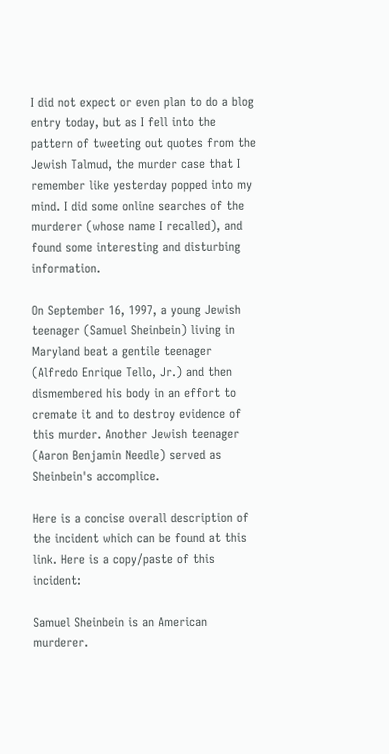I did not expect or even plan to do a blog entry today, but as I fell into the pattern of tweeting out quotes from the Jewish Talmud, the murder case that I remember like yesterday popped into my mind. I did some online searches of the murderer (whose name I recalled), and found some interesting and disturbing information.

On September 16, 1997, a young Jewish teenager (Samuel Sheinbein) living in Maryland beat a gentile teenager (Alfredo Enrique Tello, Jr.) and then dismembered his body in an effort to cremate it and to destroy evidence of this murder. Another Jewish teenager (Aaron Benjamin Needle) served as Sheinbein's accomplice.

Here is a concise overall description of the incident which can be found at this link. Here is a copy/paste of this incident:

Samuel Sheinbein is an American murderer.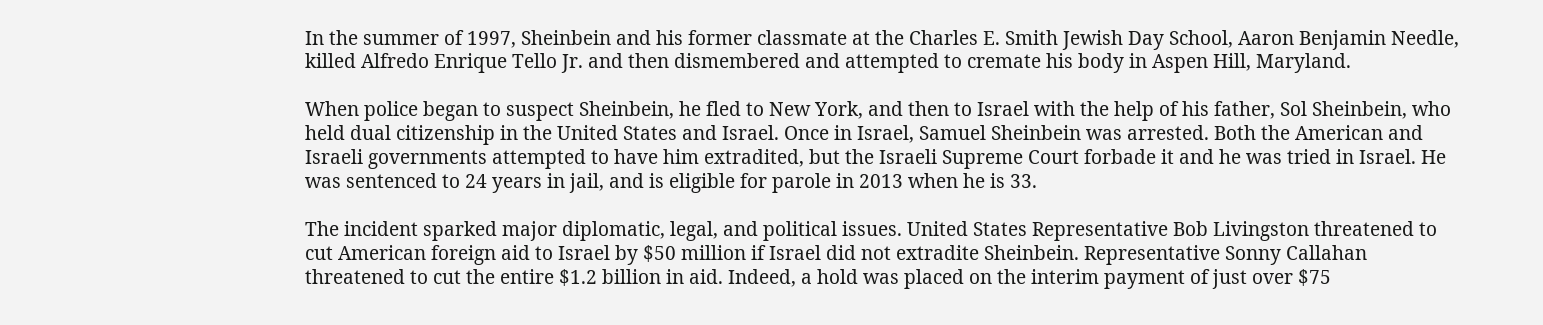In the summer of 1997, Sheinbein and his former classmate at the Charles E. Smith Jewish Day School, Aaron Benjamin Needle, killed Alfredo Enrique Tello Jr. and then dismembered and attempted to cremate his body in Aspen Hill, Maryland.

When police began to suspect Sheinbein, he fled to New York, and then to Israel with the help of his father, Sol Sheinbein, who held dual citizenship in the United States and Israel. Once in Israel, Samuel Sheinbein was arrested. Both the American and Israeli governments attempted to have him extradited, but the Israeli Supreme Court forbade it and he was tried in Israel. He was sentenced to 24 years in jail, and is eligible for parole in 2013 when he is 33.

The incident sparked major diplomatic, legal, and political issues. United States Representative Bob Livingston threatened to cut American foreign aid to Israel by $50 million if Israel did not extradite Sheinbein. Representative Sonny Callahan threatened to cut the entire $1.2 billion in aid. Indeed, a hold was placed on the interim payment of just over $75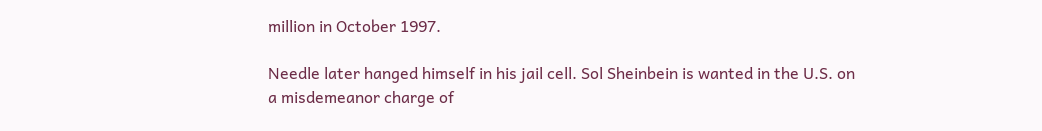million in October 1997.

Needle later hanged himself in his jail cell. Sol Sheinbein is wanted in the U.S. on a misdemeanor charge of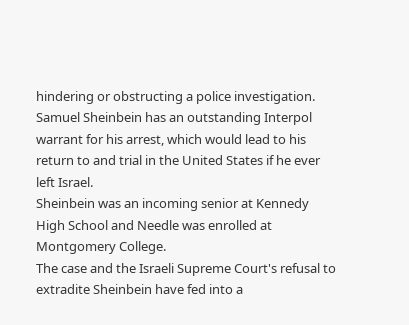hindering or obstructing a police investigation. Samuel Sheinbein has an outstanding Interpol warrant for his arrest, which would lead to his return to and trial in the United States if he ever left Israel.
Sheinbein was an incoming senior at Kennedy High School and Needle was enrolled at Montgomery College.
The case and the Israeli Supreme Court's refusal to extradite Sheinbein have fed into a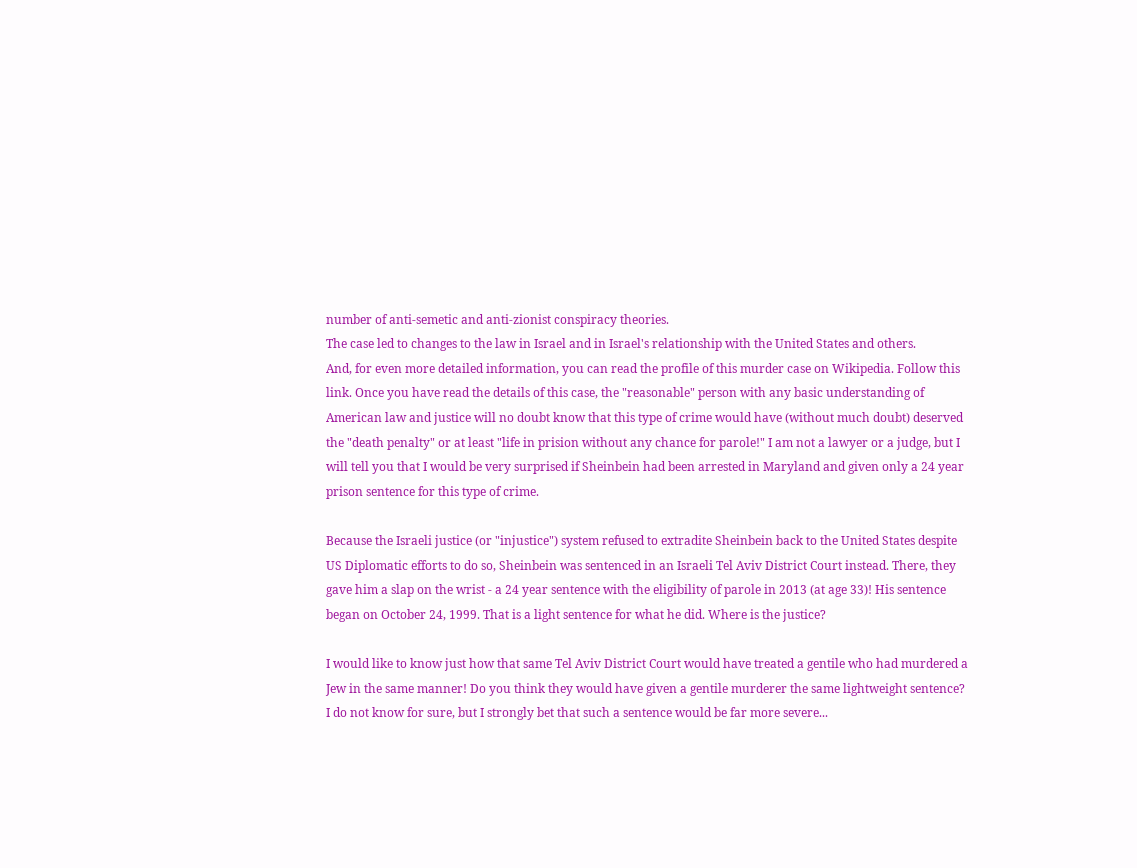number of anti-semetic and anti-zionist conspiracy theories.
The case led to changes to the law in Israel and in Israel's relationship with the United States and others.
And, for even more detailed information, you can read the profile of this murder case on Wikipedia. Follow this link. Once you have read the details of this case, the "reasonable" person with any basic understanding of American law and justice will no doubt know that this type of crime would have (without much doubt) deserved the "death penalty" or at least "life in prision without any chance for parole!" I am not a lawyer or a judge, but I will tell you that I would be very surprised if Sheinbein had been arrested in Maryland and given only a 24 year prison sentence for this type of crime.

Because the Israeli justice (or "injustice") system refused to extradite Sheinbein back to the United States despite US Diplomatic efforts to do so, Sheinbein was sentenced in an Israeli Tel Aviv District Court instead. There, they gave him a slap on the wrist - a 24 year sentence with the eligibility of parole in 2013 (at age 33)! His sentence began on October 24, 1999. That is a light sentence for what he did. Where is the justice?

I would like to know just how that same Tel Aviv District Court would have treated a gentile who had murdered a Jew in the same manner! Do you think they would have given a gentile murderer the same lightweight sentence? I do not know for sure, but I strongly bet that such a sentence would be far more severe...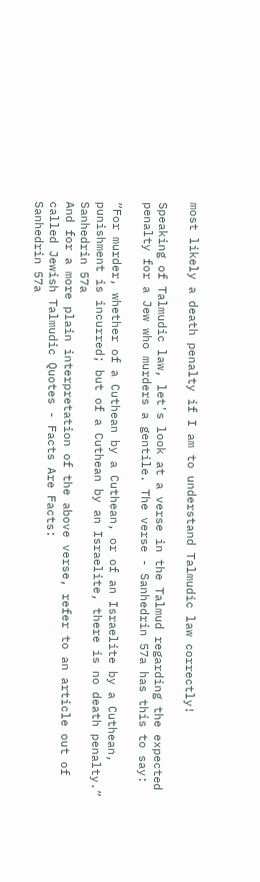most likely a death penalty if I am to understand Talmudic law correctly!

Speaking of Talmudic law, let's look at a verse in the Talmud regarding the expected penalty for a Jew who murders a gentile. The verse - Sanhedrin 57a has this to say:

“For murder, whether of a Cuthean by a Cuthean, or of an Israelite by a Cuthean, punishment is incurred; but of a Cuthean by an Israelite, there is no death penalty.” Sanhedrin 57a
And for a more plain interpretation of the above verse, refer to an article out of called Jewish Talmudic Quotes - Facts Are Facts:
Sanhedrin 57a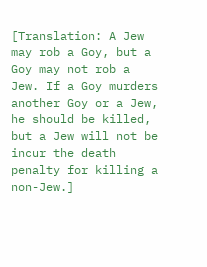[Translation: A Jew may rob a Goy, but a Goy may not rob a Jew. If a Goy murders another Goy or a Jew, he should be killed, but a Jew will not be incur the death penalty for killing a non-Jew.]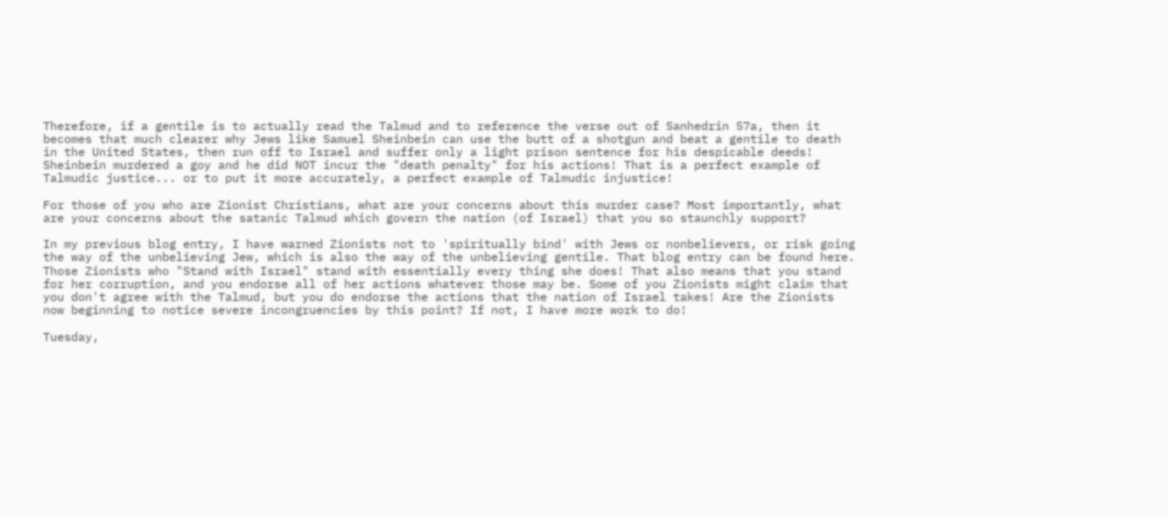Therefore, if a gentile is to actually read the Talmud and to reference the verse out of Sanhedrin 57a, then it becomes that much clearer why Jews like Samuel Sheinbein can use the butt of a shotgun and beat a gentile to death in the United States, then run off to Israel and suffer only a light prison sentence for his despicable deeds! Sheinbein murdered a goy and he did NOT incur the "death penalty" for his actions! That is a perfect example of Talmudic justice... or to put it more accurately, a perfect example of Talmudic injustice!

For those of you who are Zionist Christians, what are your concerns about this murder case? Most importantly, what are your concerns about the satanic Talmud which govern the nation (of Israel) that you so staunchly support?

In my previous blog entry, I have warned Zionists not to 'spiritually bind' with Jews or nonbelievers, or risk going the way of the unbelieving Jew, which is also the way of the unbelieving gentile. That blog entry can be found here. Those Zionists who "Stand with Israel" stand with essentially every thing she does! That also means that you stand for her corruption, and you endorse all of her actions whatever those may be. Some of you Zionists might claim that you don't agree with the Talmud, but you do endorse the actions that the nation of Israel takes! Are the Zionists now beginning to notice severe incongruencies by this point? If not, I have more work to do!

Tuesday,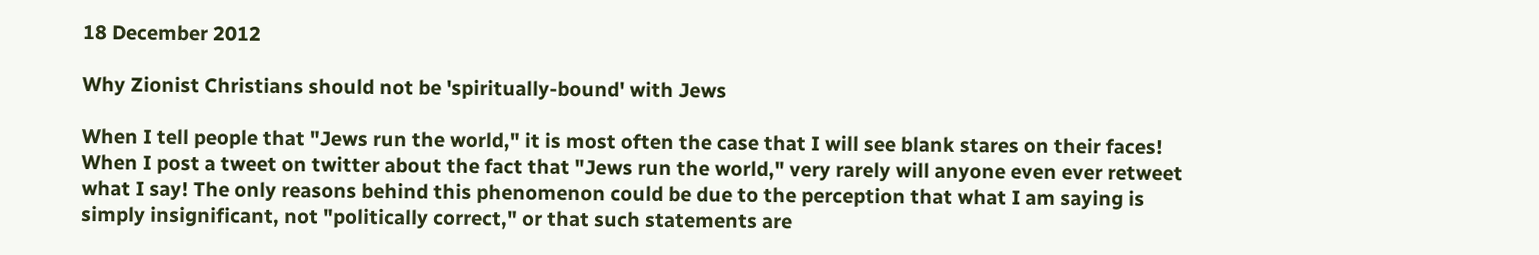18 December 2012

Why Zionist Christians should not be 'spiritually-bound' with Jews

When I tell people that "Jews run the world," it is most often the case that I will see blank stares on their faces! When I post a tweet on twitter about the fact that "Jews run the world," very rarely will anyone even ever retweet what I say! The only reasons behind this phenomenon could be due to the perception that what I am saying is simply insignificant, not "politically correct," or that such statements are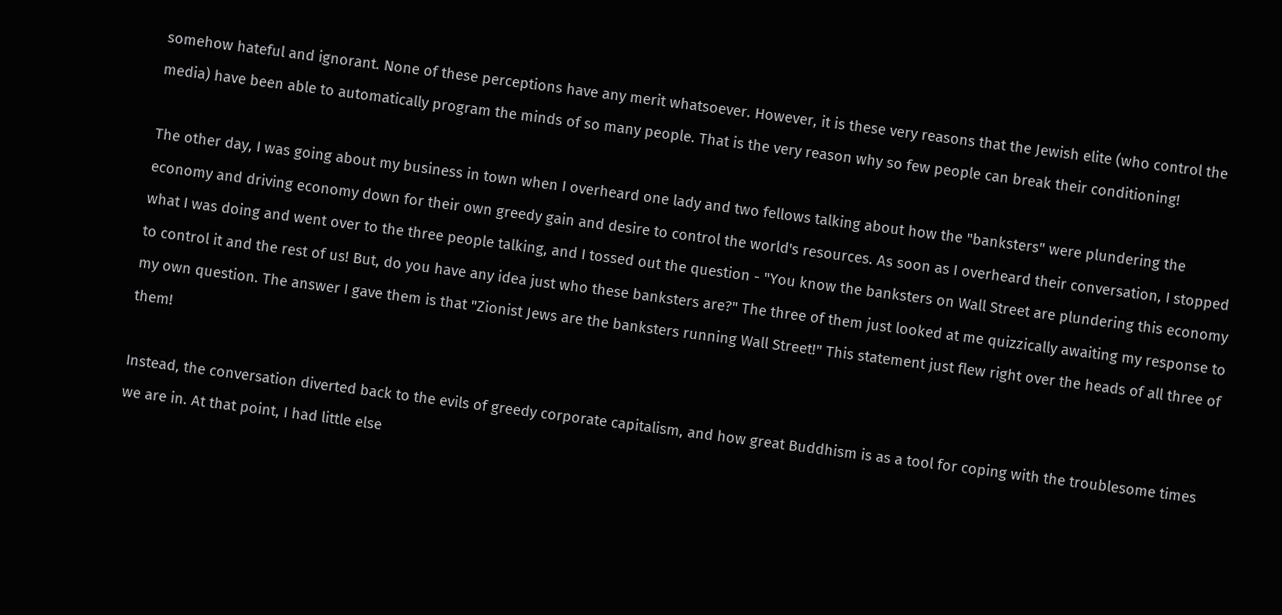somehow hateful and ignorant. None of these perceptions have any merit whatsoever. However, it is these very reasons that the Jewish elite (who control the media) have been able to automatically program the minds of so many people. That is the very reason why so few people can break their conditioning!

The other day, I was going about my business in town when I overheard one lady and two fellows talking about how the "banksters" were plundering the economy and driving economy down for their own greedy gain and desire to control the world's resources. As soon as I overheard their conversation, I stopped what I was doing and went over to the three people talking, and I tossed out the question - "You know the banksters on Wall Street are plundering this economy to control it and the rest of us! But, do you have any idea just who these banksters are?" The three of them just looked at me quizzically awaiting my response to my own question. The answer I gave them is that "Zionist Jews are the banksters running Wall Street!" This statement just flew right over the heads of all three of them!

Instead, the conversation diverted back to the evils of greedy corporate capitalism, and how great Buddhism is as a tool for coping with the troublesome times we are in. At that point, I had little else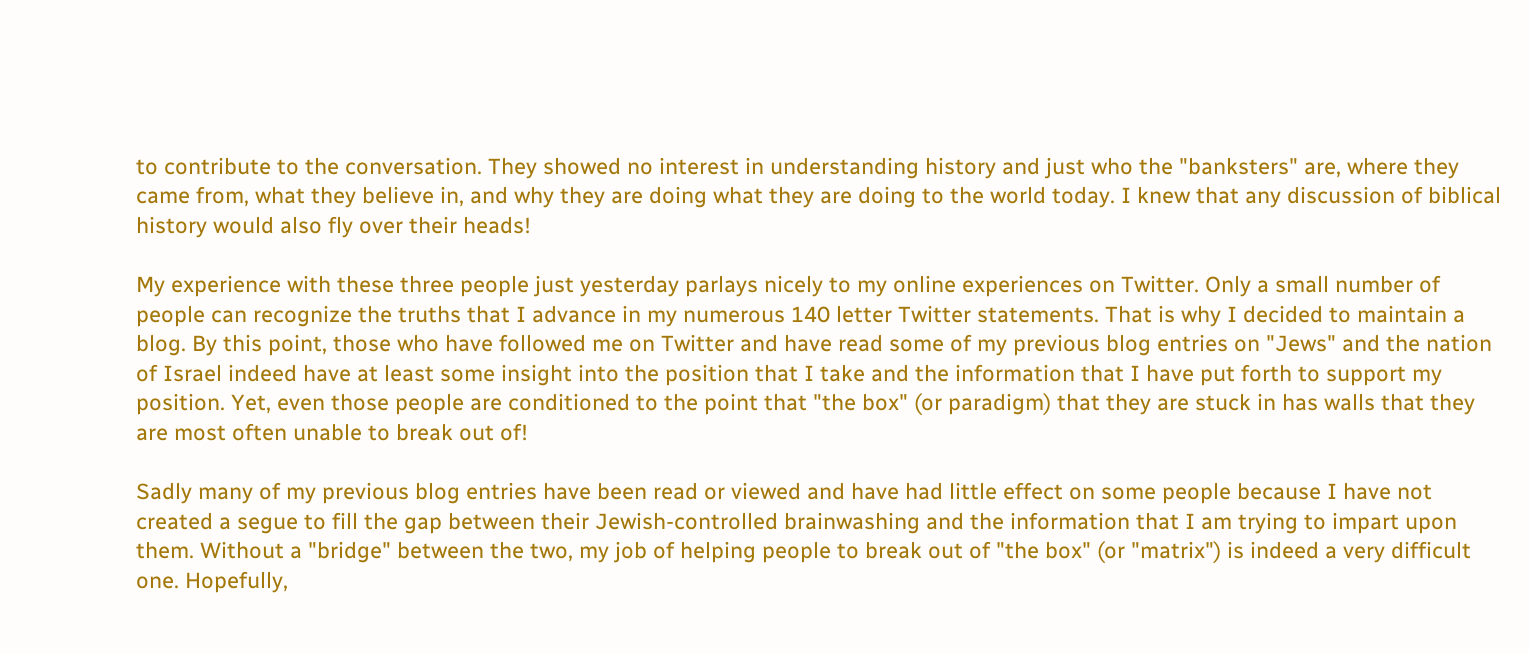to contribute to the conversation. They showed no interest in understanding history and just who the "banksters" are, where they came from, what they believe in, and why they are doing what they are doing to the world today. I knew that any discussion of biblical history would also fly over their heads!

My experience with these three people just yesterday parlays nicely to my online experiences on Twitter. Only a small number of people can recognize the truths that I advance in my numerous 140 letter Twitter statements. That is why I decided to maintain a blog. By this point, those who have followed me on Twitter and have read some of my previous blog entries on "Jews" and the nation of Israel indeed have at least some insight into the position that I take and the information that I have put forth to support my position. Yet, even those people are conditioned to the point that "the box" (or paradigm) that they are stuck in has walls that they are most often unable to break out of!

Sadly many of my previous blog entries have been read or viewed and have had little effect on some people because I have not created a segue to fill the gap between their Jewish-controlled brainwashing and the information that I am trying to impart upon them. Without a "bridge" between the two, my job of helping people to break out of "the box" (or "matrix") is indeed a very difficult one. Hopefully,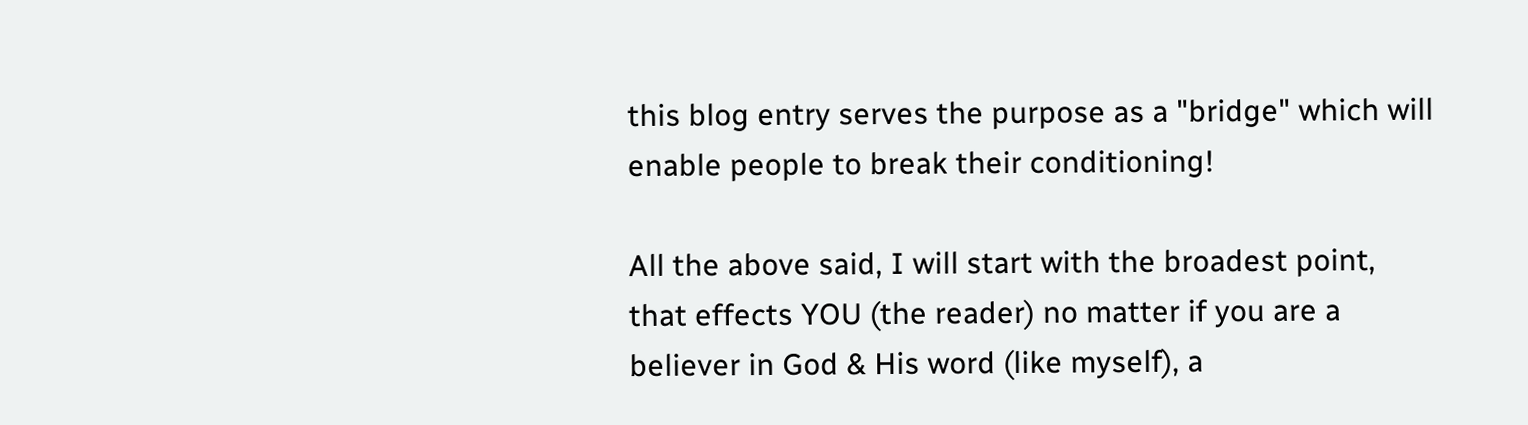this blog entry serves the purpose as a "bridge" which will enable people to break their conditioning!

All the above said, I will start with the broadest point, that effects YOU (the reader) no matter if you are a believer in God & His word (like myself), a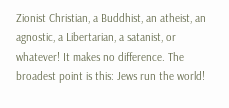Zionist Christian, a Buddhist, an atheist, an agnostic, a Libertarian, a satanist, or whatever! It makes no difference. The broadest point is this: Jews run the world!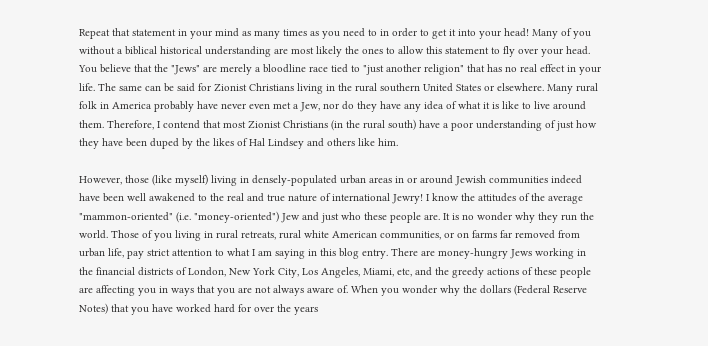Repeat that statement in your mind as many times as you need to in order to get it into your head! Many of you without a biblical historical understanding are most likely the ones to allow this statement to fly over your head. You believe that the "Jews" are merely a bloodline race tied to "just another religion" that has no real effect in your life. The same can be said for Zionist Christians living in the rural southern United States or elsewhere. Many rural folk in America probably have never even met a Jew, nor do they have any idea of what it is like to live around them. Therefore, I contend that most Zionist Christians (in the rural south) have a poor understanding of just how they have been duped by the likes of Hal Lindsey and others like him.

However, those (like myself) living in densely-populated urban areas in or around Jewish communities indeed have been well awakened to the real and true nature of international Jewry! I know the attitudes of the average "mammon-oriented" (i.e. "money-oriented") Jew and just who these people are. It is no wonder why they run the world. Those of you living in rural retreats, rural white American communities, or on farms far removed from urban life, pay strict attention to what I am saying in this blog entry. There are money-hungry Jews working in the financial districts of London, New York City, Los Angeles, Miami, etc, and the greedy actions of these people are affecting you in ways that you are not always aware of. When you wonder why the dollars (Federal Reserve Notes) that you have worked hard for over the years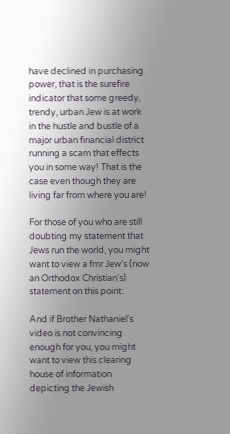have declined in purchasing power, that is the surefire indicator that some greedy, trendy, urban Jew is at work in the hustle and bustle of a major urban financial district running a scam that effects you in some way! That is the case even though they are living far from where you are!

For those of you who are still doubting my statement that Jews run the world, you might want to view a fmr Jew's (now an Orthodox Christian's) statement on this point:

And if Brother Nathaniel's video is not convincing enough for you, you might want to view this clearing house of information depicting the Jewish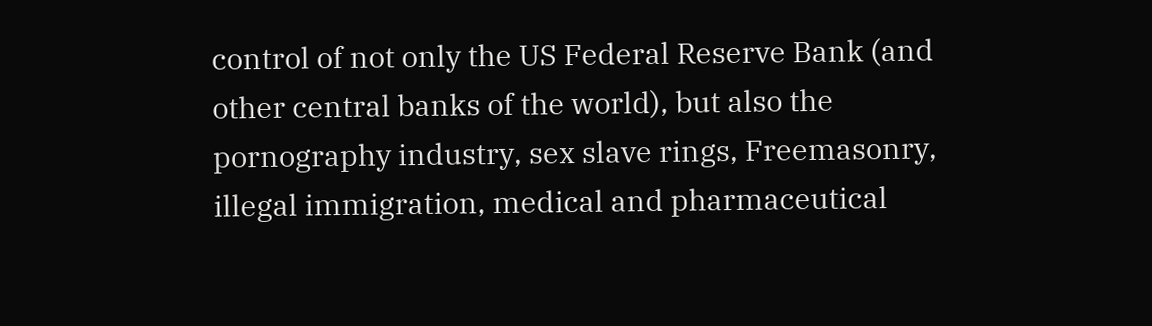control of not only the US Federal Reserve Bank (and other central banks of the world), but also the pornography industry, sex slave rings, Freemasonry, illegal immigration, medical and pharmaceutical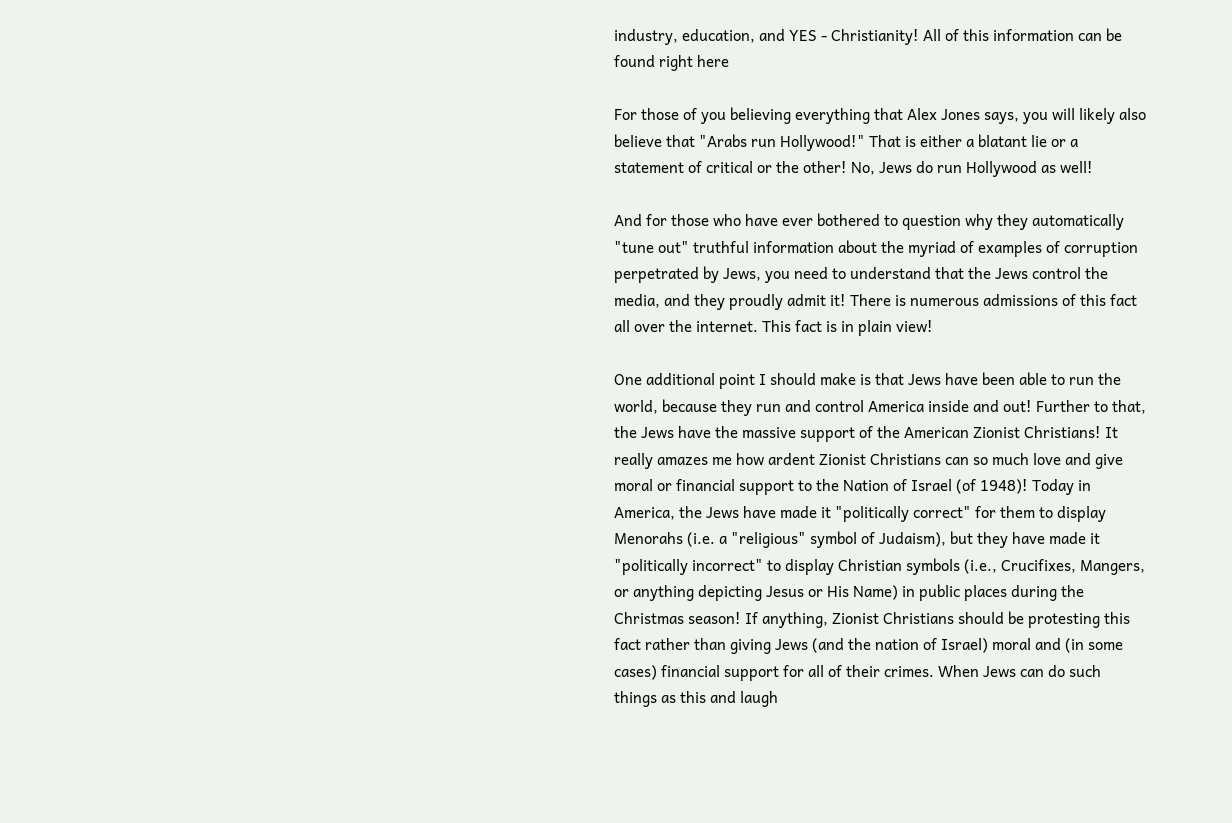industry, education, and YES - Christianity! All of this information can be found right here

For those of you believing everything that Alex Jones says, you will likely also believe that "Arabs run Hollywood!" That is either a blatant lie or a statement of critical or the other! No, Jews do run Hollywood as well!

And for those who have ever bothered to question why they automatically "tune out" truthful information about the myriad of examples of corruption perpetrated by Jews, you need to understand that the Jews control the media, and they proudly admit it! There is numerous admissions of this fact all over the internet. This fact is in plain view!

One additional point I should make is that Jews have been able to run the world, because they run and control America inside and out! Further to that, the Jews have the massive support of the American Zionist Christians! It really amazes me how ardent Zionist Christians can so much love and give moral or financial support to the Nation of Israel (of 1948)! Today in America, the Jews have made it "politically correct" for them to display Menorahs (i.e. a "religious" symbol of Judaism), but they have made it "politically incorrect" to display Christian symbols (i.e., Crucifixes, Mangers, or anything depicting Jesus or His Name) in public places during the Christmas season! If anything, Zionist Christians should be protesting this fact rather than giving Jews (and the nation of Israel) moral and (in some cases) financial support for all of their crimes. When Jews can do such things as this and laugh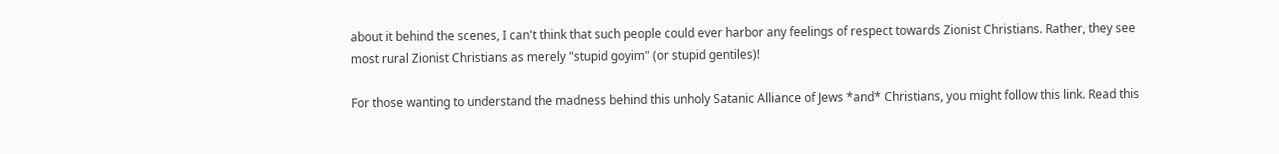about it behind the scenes, I can't think that such people could ever harbor any feelings of respect towards Zionist Christians. Rather, they see most rural Zionist Christians as merely "stupid goyim" (or stupid gentiles)!

For those wanting to understand the madness behind this unholy Satanic Alliance of Jews *and* Christians, you might follow this link. Read this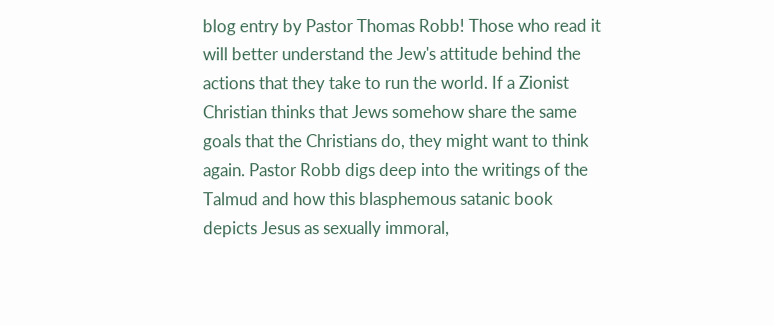blog entry by Pastor Thomas Robb! Those who read it will better understand the Jew's attitude behind the actions that they take to run the world. If a Zionist Christian thinks that Jews somehow share the same goals that the Christians do, they might want to think again. Pastor Robb digs deep into the writings of the Talmud and how this blasphemous satanic book depicts Jesus as sexually immoral,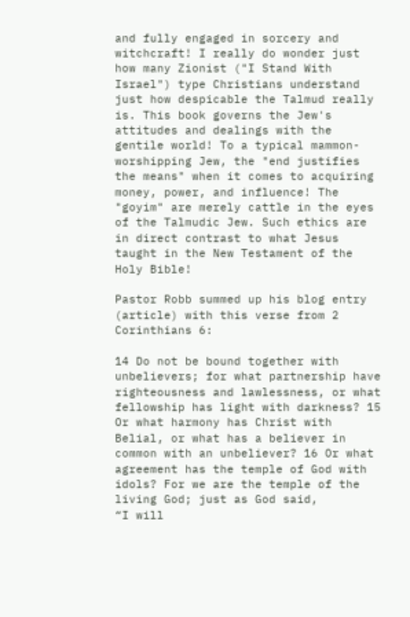and fully engaged in sorcery and witchcraft! I really do wonder just how many Zionist ("I Stand With Israel") type Christians understand just how despicable the Talmud really is. This book governs the Jew's attitudes and dealings with the gentile world! To a typical mammon-worshipping Jew, the "end justifies the means" when it comes to acquiring money, power, and influence! The "goyim" are merely cattle in the eyes of the Talmudic Jew. Such ethics are in direct contrast to what Jesus taught in the New Testament of the Holy Bible!

Pastor Robb summed up his blog entry (article) with this verse from 2 Corinthians 6:

14 Do not be bound together with unbelievers; for what partnership have righteousness and lawlessness, or what fellowship has light with darkness? 15 Or what harmony has Christ with Belial, or what has a believer in common with an unbeliever? 16 Or what agreement has the temple of God with idols? For we are the temple of the living God; just as God said,
“I will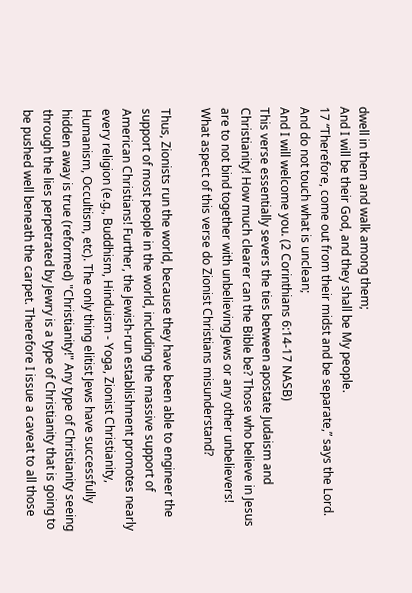dwell in them and walk among them;
And I will be their God, and they shall be My people.
17 “Therefore, come out from their midst and be separate,” says the Lord.
And do not touch what is unclean;
And I will welcome you. (2 Corinthians 6:14-17 NASB)
This verse essentially severs the ties between apostate Judaism and Christianity! How much clearer can the Bible be? Those who believe in Jesus are to not bind together with unbelieving Jews or any other unbelievers! What aspect of this verse do Zionist Christians misunderstand?

Thus, Zionists run the world, because they have been able to engineer the support of most people in the world, including the massive support of American Christians! Further, the Jewish-run establishment promotes nearly every religion (e.g., Buddhism, Hinduism - Yoga, Zionist Christianity, Humanism, Occultism, etc). The only thing elitist Jews have successfully hidden away is true (reformed) "Christianity!" Any type of Christianity seeing through the lies perpetrated by Jewry is a type of Christianity that is going to be pushed well beneath the carpet. Therefore I issue a caveat to all those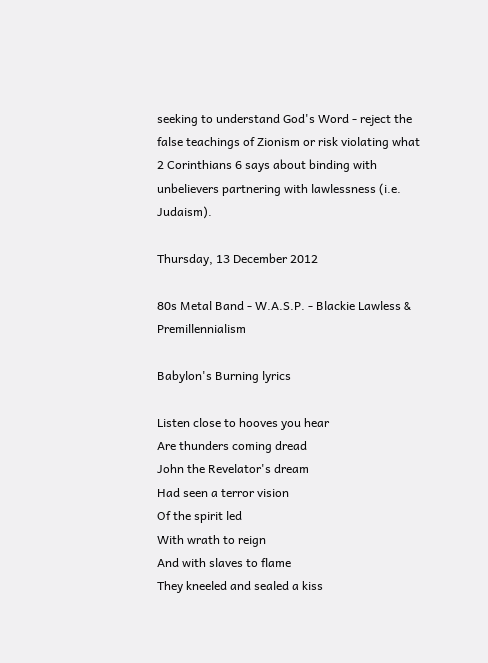seeking to understand God's Word - reject the false teachings of Zionism or risk violating what 2 Corinthians 6 says about binding with unbelievers partnering with lawlessness (i.e. Judaism).

Thursday, 13 December 2012

80s Metal Band - W.A.S.P. - Blackie Lawless & Premillennialism

Babylon's Burning lyrics

Listen close to hooves you hear
Are thunders coming dread
John the Revelator's dream
Had seen a terror vision
Of the spirit led
With wrath to reign
And with slaves to flame
They kneeled and sealed a kiss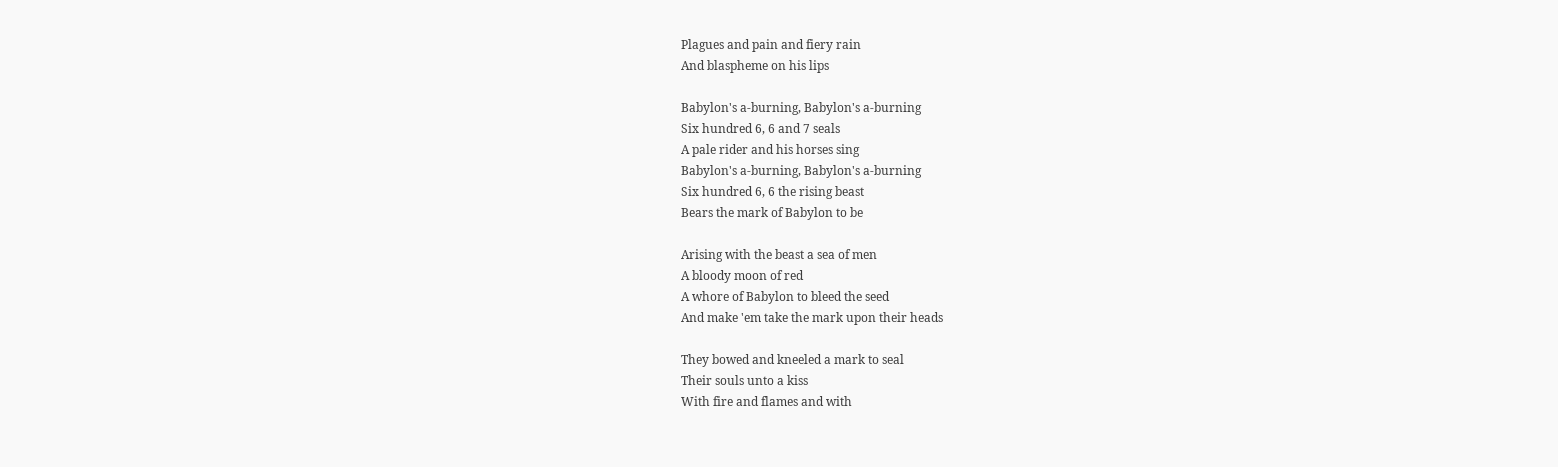Plagues and pain and fiery rain
And blaspheme on his lips

Babylon's a-burning, Babylon's a-burning
Six hundred 6, 6 and 7 seals
A pale rider and his horses sing
Babylon's a-burning, Babylon's a-burning
Six hundred 6, 6 the rising beast
Bears the mark of Babylon to be

Arising with the beast a sea of men
A bloody moon of red
A whore of Babylon to bleed the seed
And make 'em take the mark upon their heads

They bowed and kneeled a mark to seal
Their souls unto a kiss
With fire and flames and with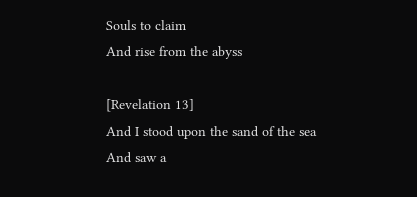Souls to claim
And rise from the abyss

[Revelation 13]
And I stood upon the sand of the sea
And saw a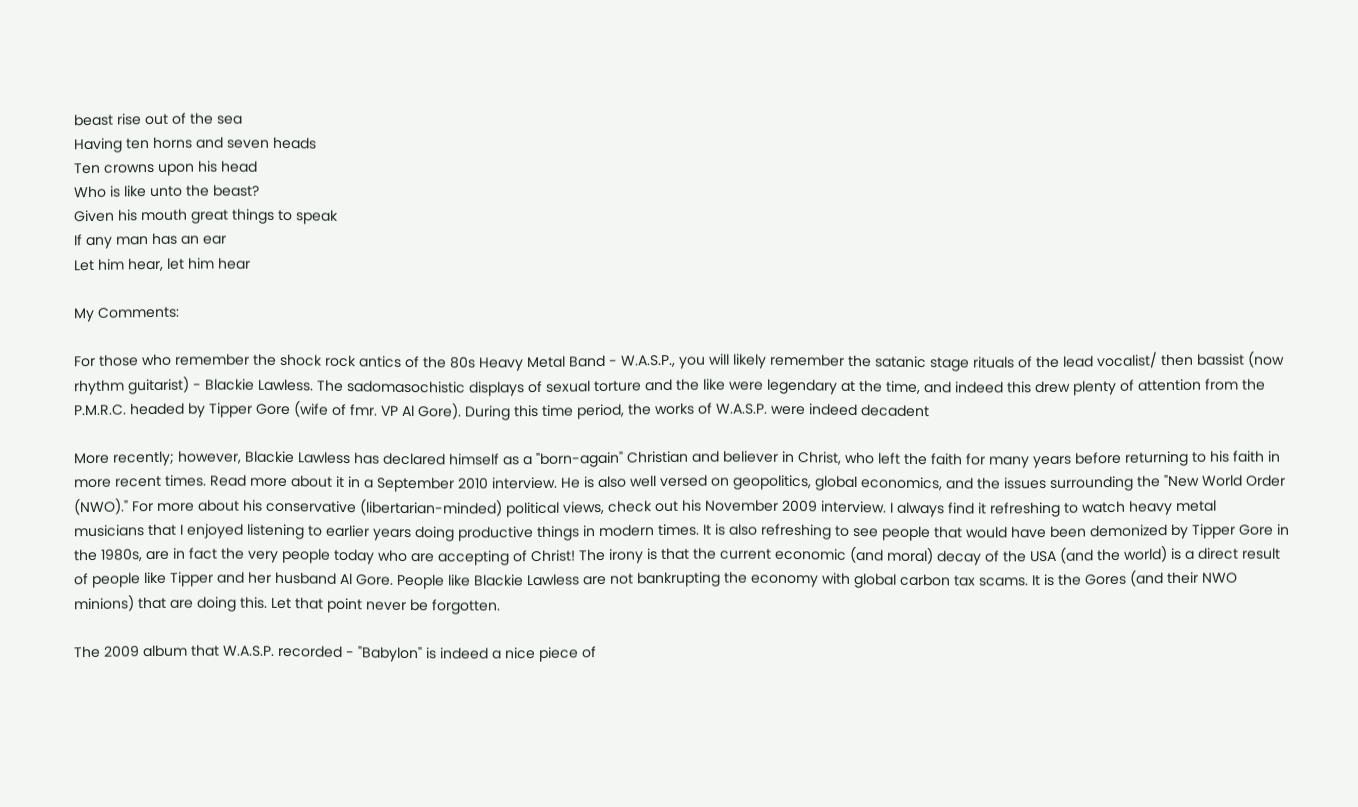beast rise out of the sea
Having ten horns and seven heads
Ten crowns upon his head
Who is like unto the beast?
Given his mouth great things to speak
If any man has an ear
Let him hear, let him hear

My Comments:

For those who remember the shock rock antics of the 80s Heavy Metal Band - W.A.S.P., you will likely remember the satanic stage rituals of the lead vocalist/ then bassist (now rhythm guitarist) - Blackie Lawless. The sadomasochistic displays of sexual torture and the like were legendary at the time, and indeed this drew plenty of attention from the P.M.R.C. headed by Tipper Gore (wife of fmr. VP Al Gore). During this time period, the works of W.A.S.P. were indeed decadent

More recently; however, Blackie Lawless has declared himself as a "born-again" Christian and believer in Christ, who left the faith for many years before returning to his faith in more recent times. Read more about it in a September 2010 interview. He is also well versed on geopolitics, global economics, and the issues surrounding the "New World Order (NWO)." For more about his conservative (libertarian-minded) political views, check out his November 2009 interview. I always find it refreshing to watch heavy metal musicians that I enjoyed listening to earlier years doing productive things in modern times. It is also refreshing to see people that would have been demonized by Tipper Gore in the 1980s, are in fact the very people today who are accepting of Christ! The irony is that the current economic (and moral) decay of the USA (and the world) is a direct result of people like Tipper and her husband Al Gore. People like Blackie Lawless are not bankrupting the economy with global carbon tax scams. It is the Gores (and their NWO minions) that are doing this. Let that point never be forgotten.

The 2009 album that W.A.S.P. recorded - "Babylon" is indeed a nice piece of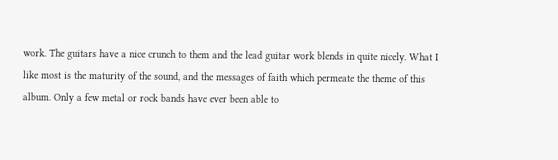work. The guitars have a nice crunch to them and the lead guitar work blends in quite nicely. What I like most is the maturity of the sound, and the messages of faith which permeate the theme of this album. Only a few metal or rock bands have ever been able to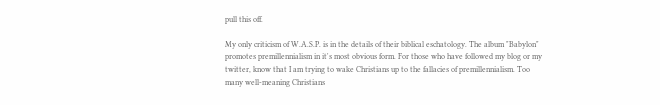pull this off.

My only criticism of W.A.S.P. is in the details of their biblical eschatology. The album "Babylon" promotes premillennialism in it's most obvious form. For those who have followed my blog or my twitter, know that I am trying to wake Christians up to the fallacies of premillennialism. Too many well-meaning Christians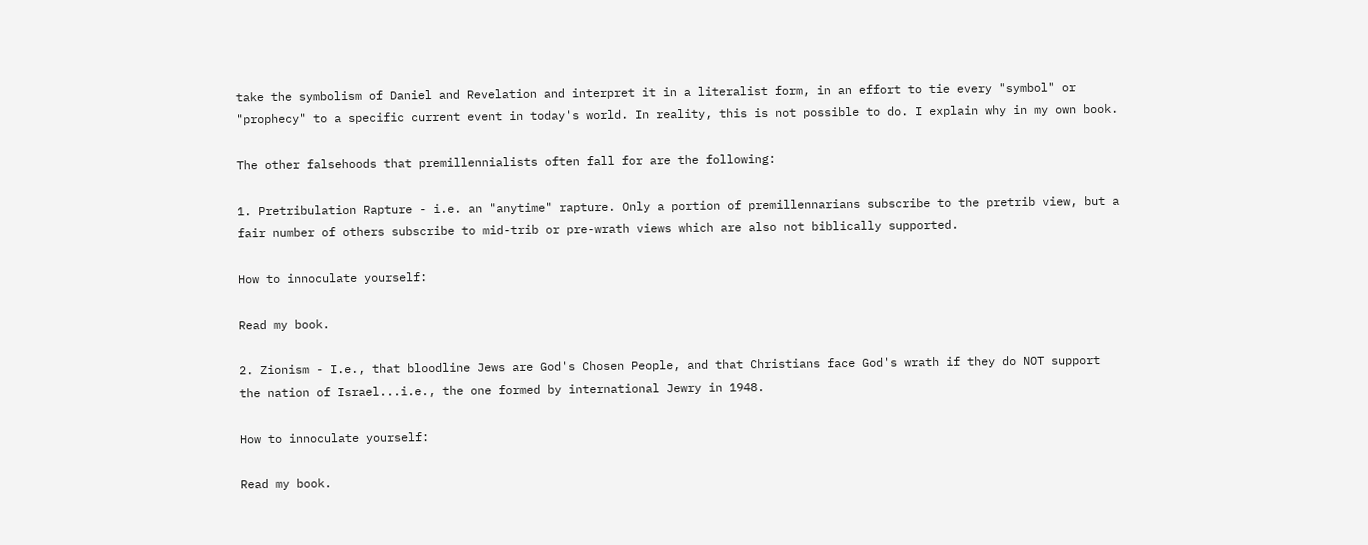take the symbolism of Daniel and Revelation and interpret it in a literalist form, in an effort to tie every "symbol" or "prophecy" to a specific current event in today's world. In reality, this is not possible to do. I explain why in my own book.

The other falsehoods that premillennialists often fall for are the following:

1. Pretribulation Rapture - i.e. an "anytime" rapture. Only a portion of premillennarians subscribe to the pretrib view, but a fair number of others subscribe to mid-trib or pre-wrath views which are also not biblically supported.

How to innoculate yourself:

Read my book.

2. Zionism - I.e., that bloodline Jews are God's Chosen People, and that Christians face God's wrath if they do NOT support the nation of Israel...i.e., the one formed by international Jewry in 1948.

How to innoculate yourself:

Read my book.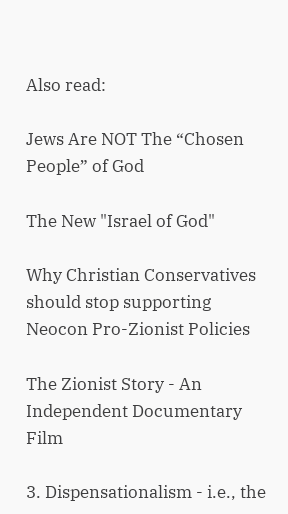Also read:

Jews Are NOT The “Chosen People” of God

The New "Israel of God"

Why Christian Conservatives should stop supporting Neocon Pro-Zionist Policies

The Zionist Story - An Independent Documentary Film

3. Dispensationalism - i.e., the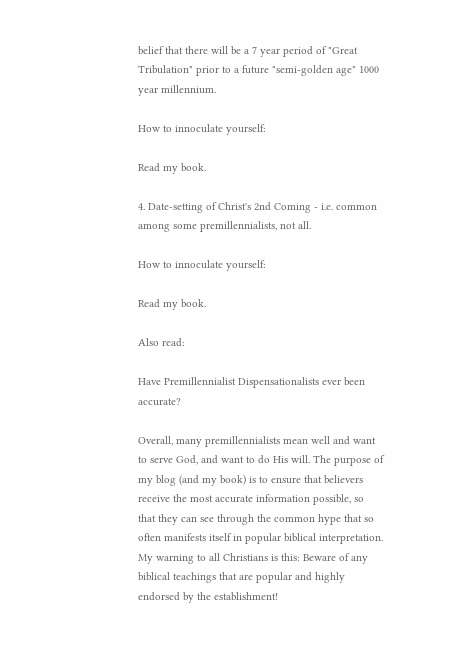belief that there will be a 7 year period of "Great Tribulation" prior to a future "semi-golden age" 1000 year millennium.

How to innoculate yourself:

Read my book.

4. Date-setting of Christ's 2nd Coming - i.e. common among some premillennialists, not all.

How to innoculate yourself:

Read my book.

Also read:

Have Premillennialist Dispensationalists ever been accurate?

Overall, many premillennialists mean well and want to serve God, and want to do His will. The purpose of my blog (and my book) is to ensure that believers receive the most accurate information possible, so that they can see through the common hype that so often manifests itself in popular biblical interpretation. My warning to all Christians is this: Beware of any biblical teachings that are popular and highly endorsed by the establishment!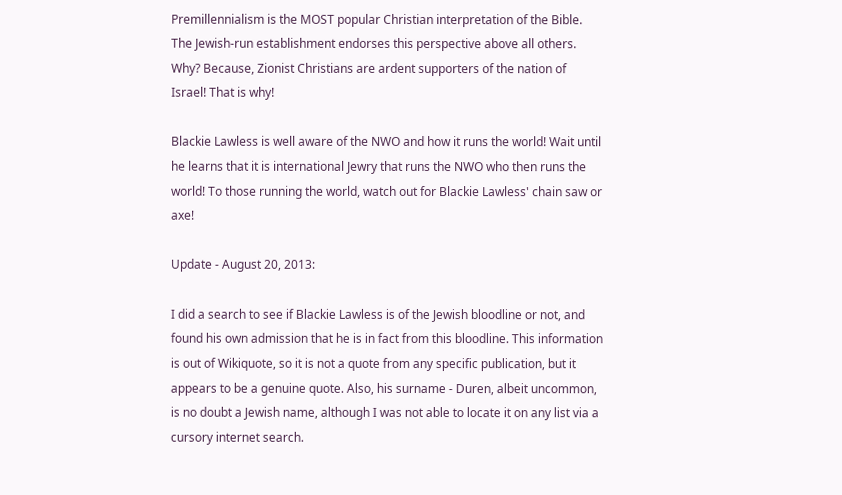Premillennialism is the MOST popular Christian interpretation of the Bible. The Jewish-run establishment endorses this perspective above all others. Why? Because, Zionist Christians are ardent supporters of the nation of Israel! That is why!

Blackie Lawless is well aware of the NWO and how it runs the world! Wait until he learns that it is international Jewry that runs the NWO who then runs the world! To those running the world, watch out for Blackie Lawless' chain saw or axe!

Update - August 20, 2013:

I did a search to see if Blackie Lawless is of the Jewish bloodline or not, and found his own admission that he is in fact from this bloodline. This information is out of Wikiquote, so it is not a quote from any specific publication, but it appears to be a genuine quote. Also, his surname - Duren, albeit uncommon, is no doubt a Jewish name, although I was not able to locate it on any list via a cursory internet search.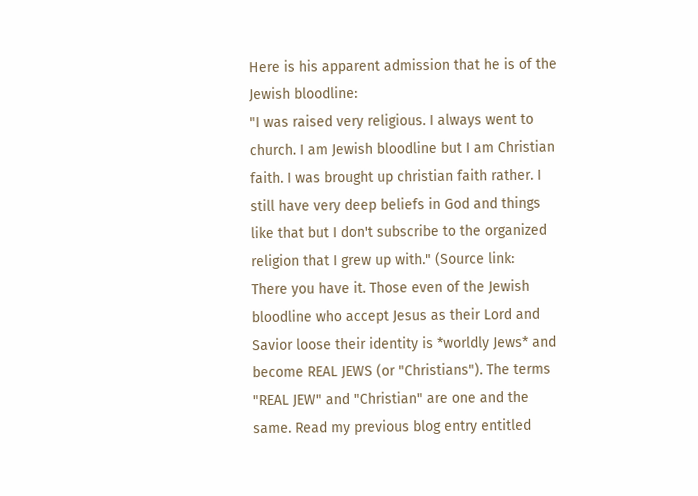Here is his apparent admission that he is of the Jewish bloodline:
"I was raised very religious. I always went to church. I am Jewish bloodline but I am Christian faith. I was brought up christian faith rather. I still have very deep beliefs in God and things like that but I don't subscribe to the organized religion that I grew up with." (Source link:
There you have it. Those even of the Jewish bloodline who accept Jesus as their Lord and Savior loose their identity is *worldly Jews* and become REAL JEWS (or "Christians"). The terms "REAL JEW" and "Christian" are one and the same. Read my previous blog entry entitled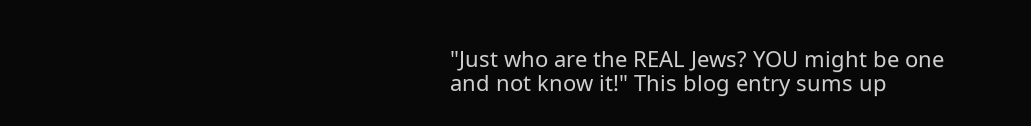"Just who are the REAL Jews? YOU might be one and not know it!" This blog entry sums up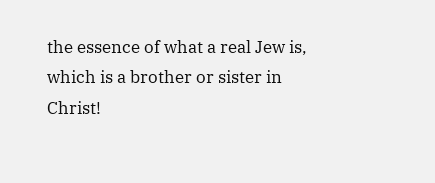the essence of what a real Jew is, which is a brother or sister in Christ!